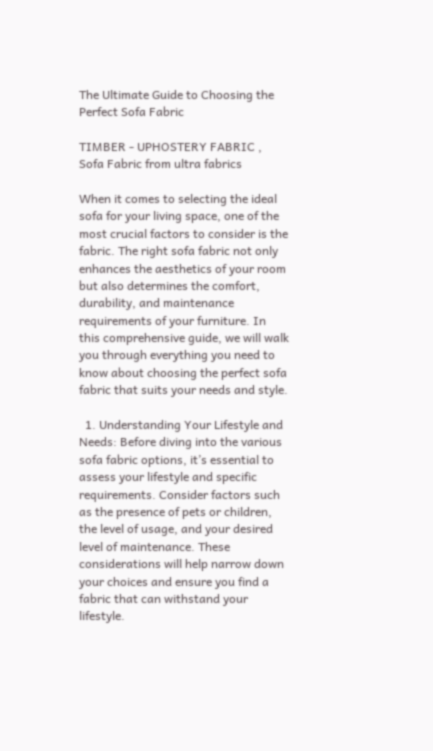The Ultimate Guide to Choosing the Perfect Sofa Fabric

TIMBER - UPHOSTERY FABRIC , Sofa Fabric from ultra fabrics

When it comes to selecting the ideal sofa for your living space, one of the most crucial factors to consider is the fabric. The right sofa fabric not only enhances the aesthetics of your room but also determines the comfort, durability, and maintenance requirements of your furniture. In this comprehensive guide, we will walk you through everything you need to know about choosing the perfect sofa fabric that suits your needs and style.

  1. Understanding Your Lifestyle and Needs: Before diving into the various sofa fabric options, it’s essential to assess your lifestyle and specific requirements. Consider factors such as the presence of pets or children, the level of usage, and your desired level of maintenance. These considerations will help narrow down your choices and ensure you find a fabric that can withstand your lifestyle.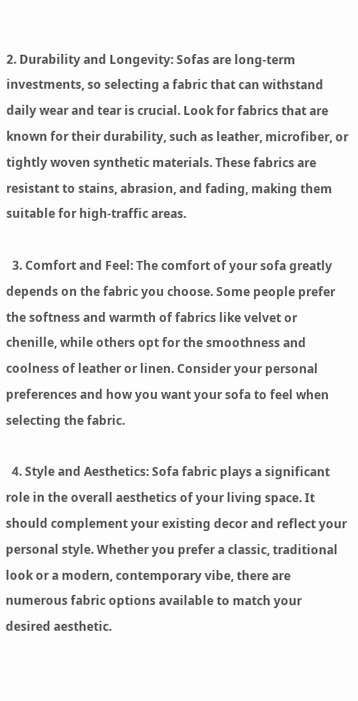2. Durability and Longevity: Sofas are long-term investments, so selecting a fabric that can withstand daily wear and tear is crucial. Look for fabrics that are known for their durability, such as leather, microfiber, or tightly woven synthetic materials. These fabrics are resistant to stains, abrasion, and fading, making them suitable for high-traffic areas.

  3. Comfort and Feel: The comfort of your sofa greatly depends on the fabric you choose. Some people prefer the softness and warmth of fabrics like velvet or chenille, while others opt for the smoothness and coolness of leather or linen. Consider your personal preferences and how you want your sofa to feel when selecting the fabric.

  4. Style and Aesthetics: Sofa fabric plays a significant role in the overall aesthetics of your living space. It should complement your existing decor and reflect your personal style. Whether you prefer a classic, traditional look or a modern, contemporary vibe, there are numerous fabric options available to match your desired aesthetic.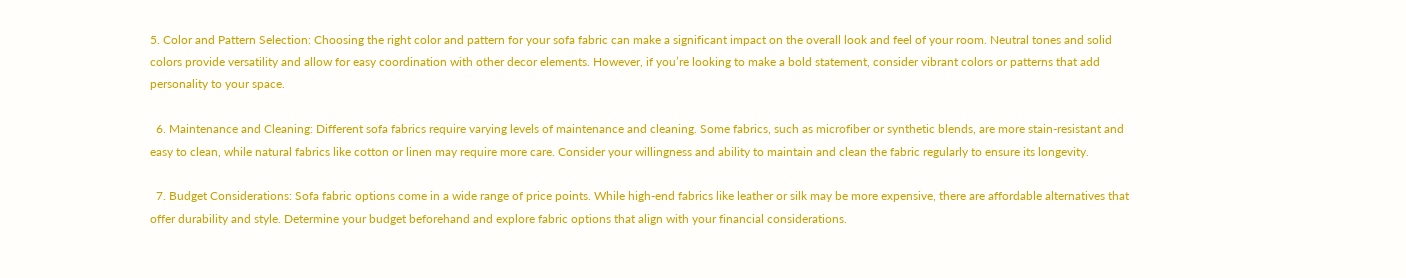5. Color and Pattern Selection: Choosing the right color and pattern for your sofa fabric can make a significant impact on the overall look and feel of your room. Neutral tones and solid colors provide versatility and allow for easy coordination with other decor elements. However, if you’re looking to make a bold statement, consider vibrant colors or patterns that add personality to your space.

  6. Maintenance and Cleaning: Different sofa fabrics require varying levels of maintenance and cleaning. Some fabrics, such as microfiber or synthetic blends, are more stain-resistant and easy to clean, while natural fabrics like cotton or linen may require more care. Consider your willingness and ability to maintain and clean the fabric regularly to ensure its longevity.

  7. Budget Considerations: Sofa fabric options come in a wide range of price points. While high-end fabrics like leather or silk may be more expensive, there are affordable alternatives that offer durability and style. Determine your budget beforehand and explore fabric options that align with your financial considerations.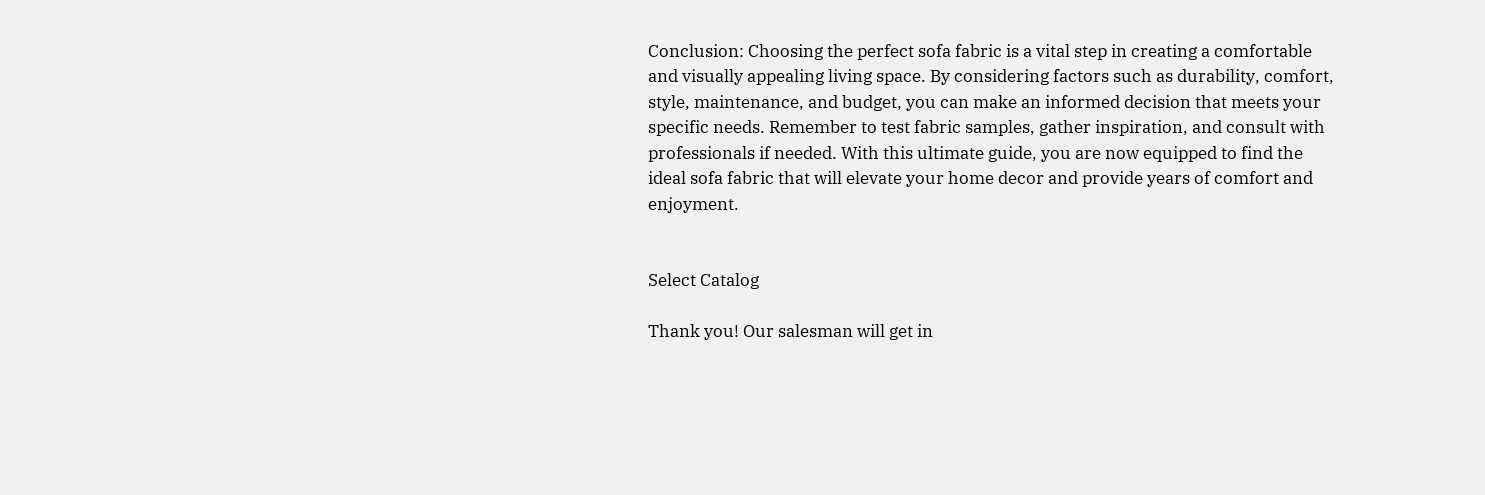Conclusion: Choosing the perfect sofa fabric is a vital step in creating a comfortable and visually appealing living space. By considering factors such as durability, comfort, style, maintenance, and budget, you can make an informed decision that meets your specific needs. Remember to test fabric samples, gather inspiration, and consult with professionals if needed. With this ultimate guide, you are now equipped to find the ideal sofa fabric that will elevate your home decor and provide years of comfort and enjoyment.


Select Catalog

Thank you! Our salesman will get in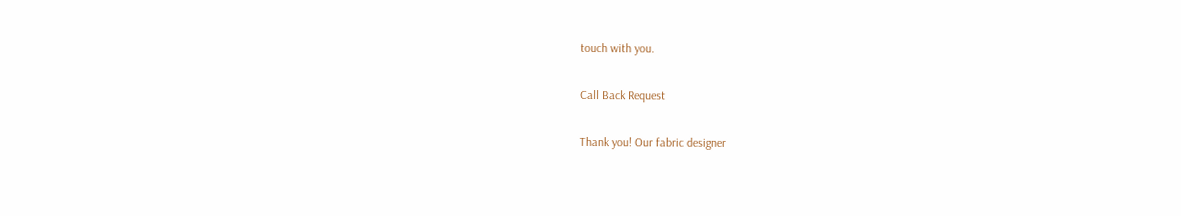touch with you.

Call Back Request

Thank you! Our fabric designer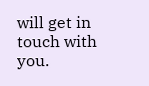will get in touch with you.